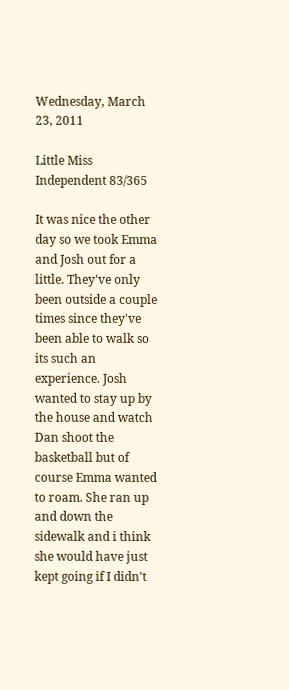Wednesday, March 23, 2011

Little Miss Independent 83/365

It was nice the other day so we took Emma and Josh out for a little. They've only been outside a couple times since they've been able to walk so its such an experience. Josh wanted to stay up by the house and watch Dan shoot the basketball but of course Emma wanted to roam. She ran up and down the sidewalk and i think she would have just kept going if I didn't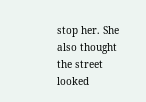stop her. She also thought the street looked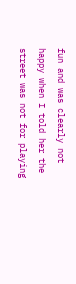fun and was clearly not happy when I told her the street was not for playing